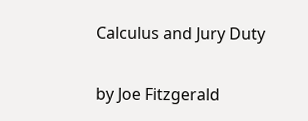Calculus and Jury Duty

by Joe Fitzgerald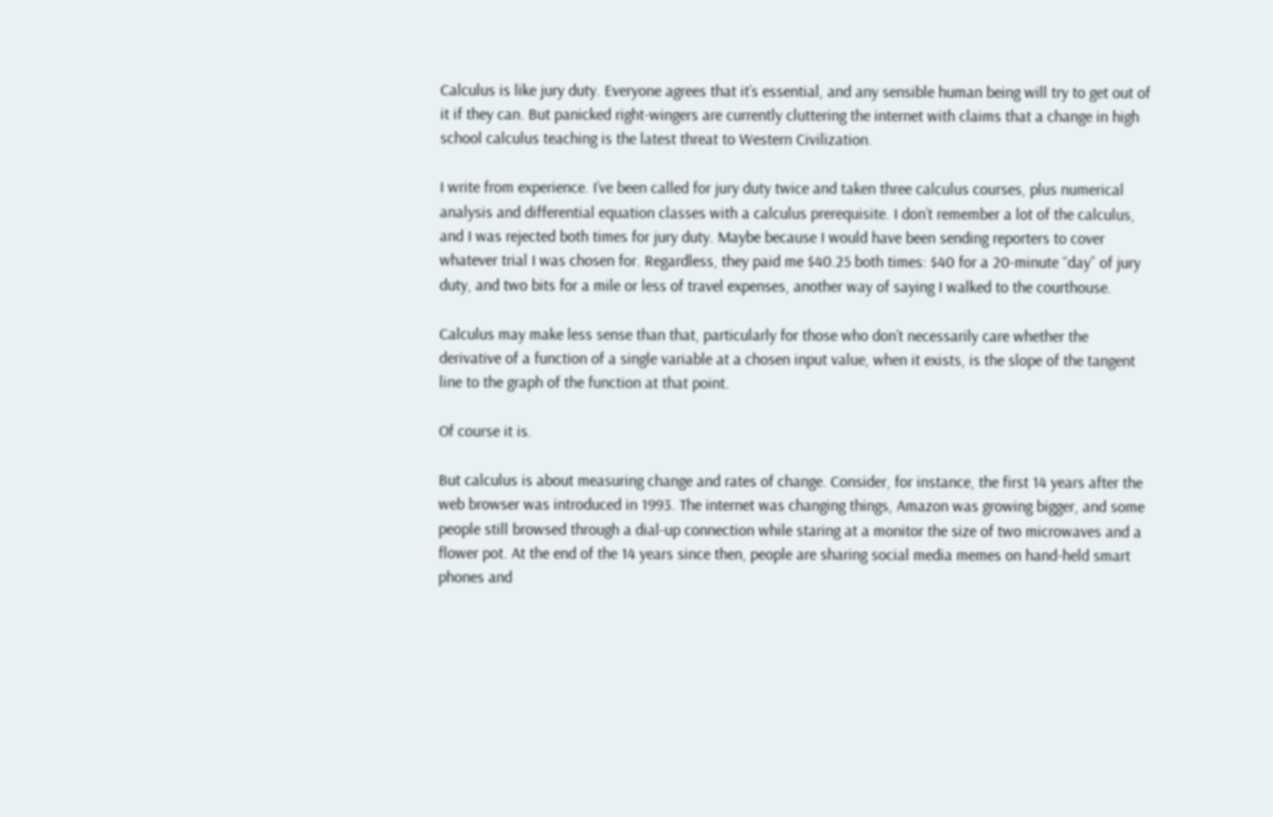Calculus is like jury duty. Everyone agrees that it’s essential, and any sensible human being will try to get out of it if they can. But panicked right-wingers are currently cluttering the internet with claims that a change in high school calculus teaching is the latest threat to Western Civilization.

I write from experience. I’ve been called for jury duty twice and taken three calculus courses, plus numerical analysis and differential equation classes with a calculus prerequisite. I don’t remember a lot of the calculus, and I was rejected both times for jury duty. Maybe because I would have been sending reporters to cover whatever trial I was chosen for. Regardless, they paid me $40.25 both times: $40 for a 20-minute “day” of jury duty, and two bits for a mile or less of travel expenses, another way of saying I walked to the courthouse.

Calculus may make less sense than that, particularly for those who don’t necessarily care whether the derivative of a function of a single variable at a chosen input value, when it exists, is the slope of the tangent line to the graph of the function at that point.

Of course it is.

But calculus is about measuring change and rates of change. Consider, for instance, the first 14 years after the web browser was introduced in 1993. The internet was changing things, Amazon was growing bigger, and some people still browsed through a dial-up connection while staring at a monitor the size of two microwaves and a flower pot. At the end of the 14 years since then, people are sharing social media memes on hand-held smart phones and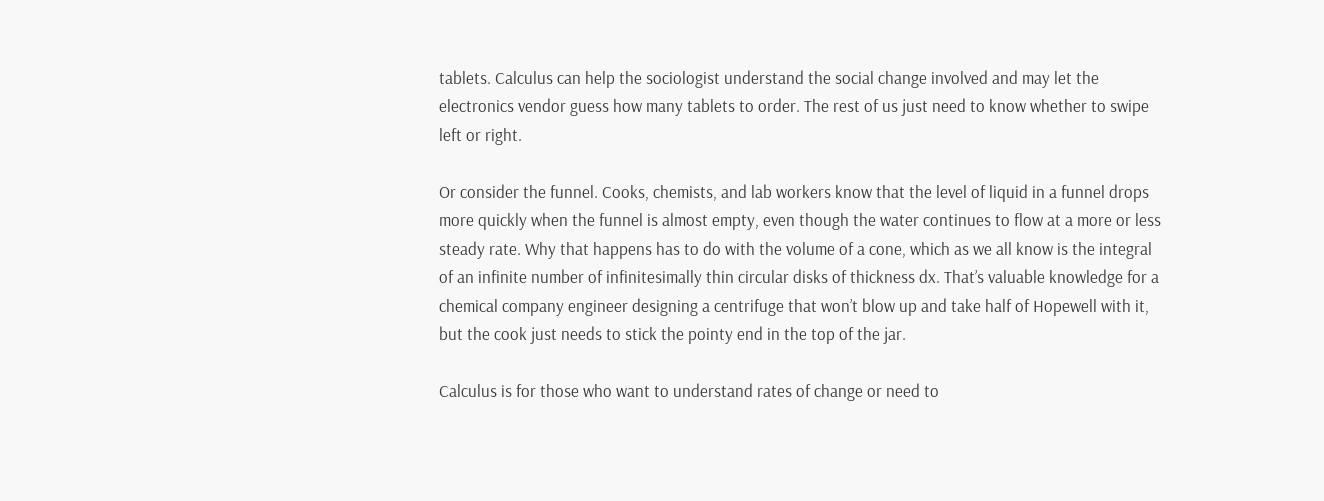tablets. Calculus can help the sociologist understand the social change involved and may let the electronics vendor guess how many tablets to order. The rest of us just need to know whether to swipe left or right.

Or consider the funnel. Cooks, chemists, and lab workers know that the level of liquid in a funnel drops more quickly when the funnel is almost empty, even though the water continues to flow at a more or less steady rate. Why that happens has to do with the volume of a cone, which as we all know is the integral of an infinite number of infinitesimally thin circular disks of thickness dx. That’s valuable knowledge for a chemical company engineer designing a centrifuge that won’t blow up and take half of Hopewell with it, but the cook just needs to stick the pointy end in the top of the jar.

Calculus is for those who want to understand rates of change or need to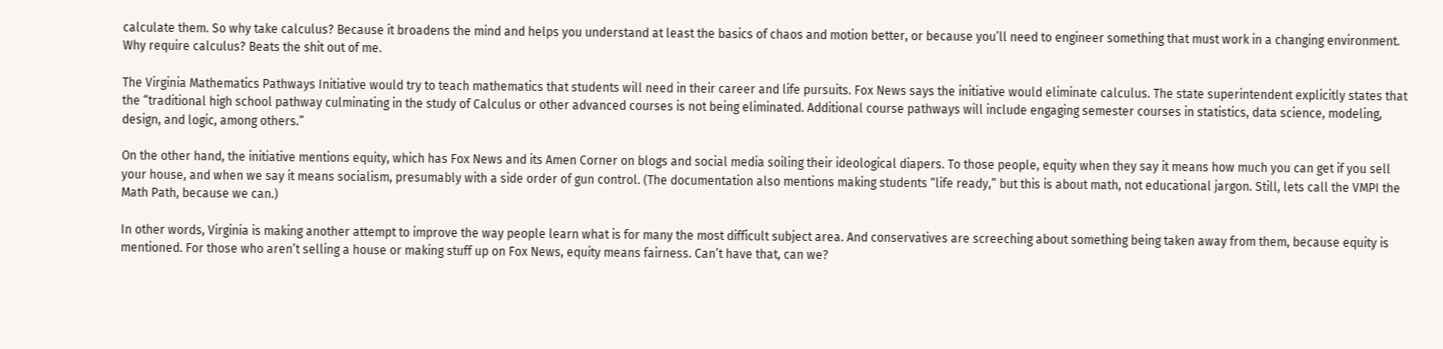calculate them. So why take calculus? Because it broadens the mind and helps you understand at least the basics of chaos and motion better, or because you’ll need to engineer something that must work in a changing environment. Why require calculus? Beats the shit out of me.

The Virginia Mathematics Pathways Initiative would try to teach mathematics that students will need in their career and life pursuits. Fox News says the initiative would eliminate calculus. The state superintendent explicitly states that the “traditional high school pathway culminating in the study of Calculus or other advanced courses is not being eliminated. Additional course pathways will include engaging semester courses in statistics, data science, modeling, design, and logic, among others.”

On the other hand, the initiative mentions equity, which has Fox News and its Amen Corner on blogs and social media soiling their ideological diapers. To those people, equity when they say it means how much you can get if you sell your house, and when we say it means socialism, presumably with a side order of gun control. (The documentation also mentions making students “life ready,” but this is about math, not educational jargon. Still, lets call the VMPI the Math Path, because we can.)

In other words, Virginia is making another attempt to improve the way people learn what is for many the most difficult subject area. And conservatives are screeching about something being taken away from them, because equity is mentioned. For those who aren’t selling a house or making stuff up on Fox News, equity means fairness. Can’t have that, can we?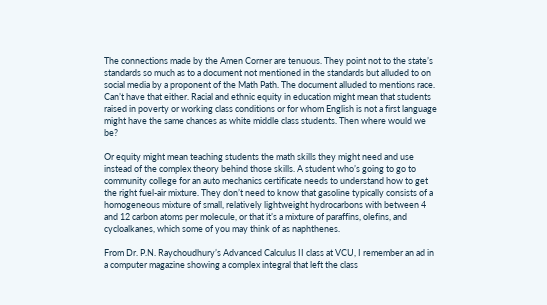The connections made by the Amen Corner are tenuous. They point not to the state’s standards so much as to a document not mentioned in the standards but alluded to on social media by a proponent of the Math Path. The document alluded to mentions race. Can’t have that either. Racial and ethnic equity in education might mean that students raised in poverty or working class conditions or for whom English is not a first language might have the same chances as white middle class students. Then where would we be?

Or equity might mean teaching students the math skills they might need and use instead of the complex theory behind those skills. A student who’s going to go to community college for an auto mechanics certificate needs to understand how to get the right fuel-air mixture. They don’t need to know that gasoline typically consists of a homogeneous mixture of small, relatively lightweight hydrocarbons with between 4 and 12 carbon atoms per molecule, or that it’s a mixture of paraffins, olefins, and cycloalkanes, which some of you may think of as naphthenes.

From Dr. P.N. Raychoudhury’s Advanced Calculus II class at VCU, I remember an ad in a computer magazine showing a complex integral that left the class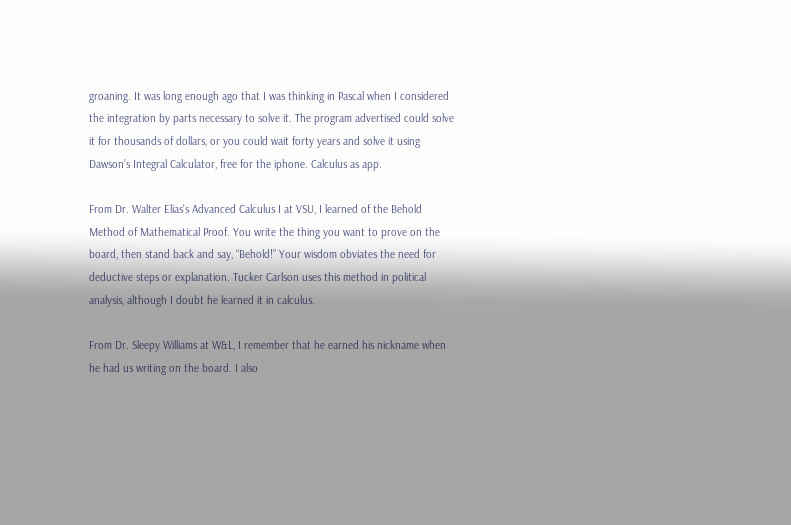groaning. It was long enough ago that I was thinking in Pascal when I considered the integration by parts necessary to solve it. The program advertised could solve it for thousands of dollars, or you could wait forty years and solve it using Dawson’s Integral Calculator, free for the iphone. Calculus as app.

From Dr. Walter Elias’s Advanced Calculus I at VSU, I learned of the Behold Method of Mathematical Proof. You write the thing you want to prove on the board, then stand back and say, “Behold!” Your wisdom obviates the need for deductive steps or explanation. Tucker Carlson uses this method in political analysis, although I doubt he learned it in calculus.

From Dr. Sleepy Williams at W&L, I remember that he earned his nickname when he had us writing on the board. I also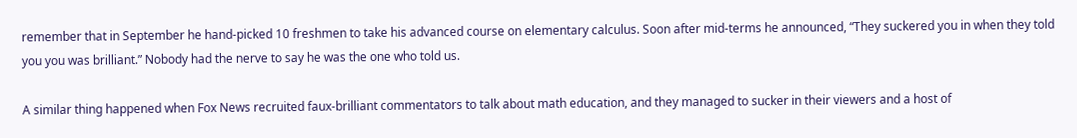remember that in September he hand-picked 10 freshmen to take his advanced course on elementary calculus. Soon after mid-terms he announced, “They suckered you in when they told you you was brilliant.” Nobody had the nerve to say he was the one who told us.

A similar thing happened when Fox News recruited faux-brilliant commentators to talk about math education, and they managed to sucker in their viewers and a host of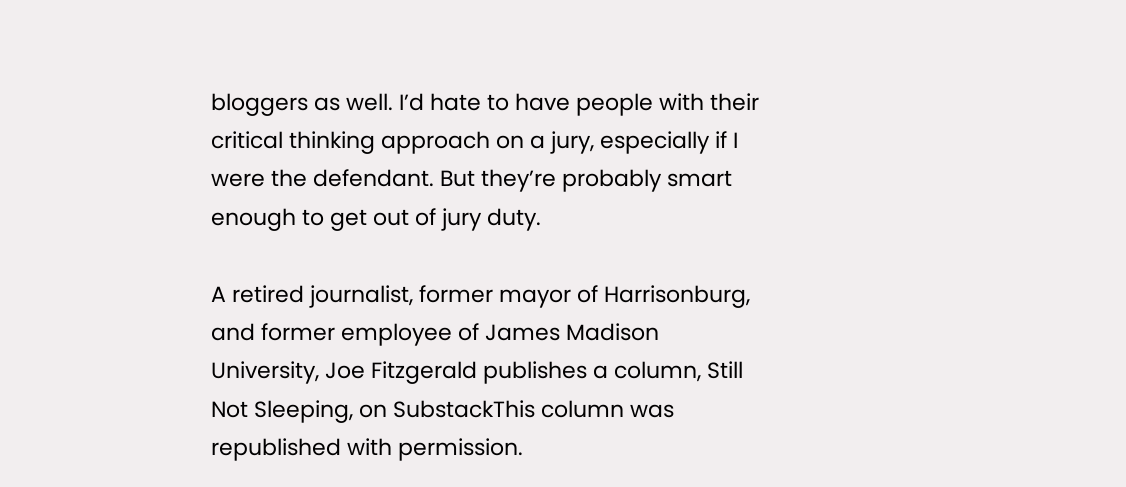bloggers as well. I’d hate to have people with their critical thinking approach on a jury, especially if I were the defendant. But they’re probably smart enough to get out of jury duty.

A retired journalist, former mayor of Harrisonburg, and former employee of James Madison University, Joe Fitzgerald publishes a column, Still Not Sleeping, on SubstackThis column was republished with permission.